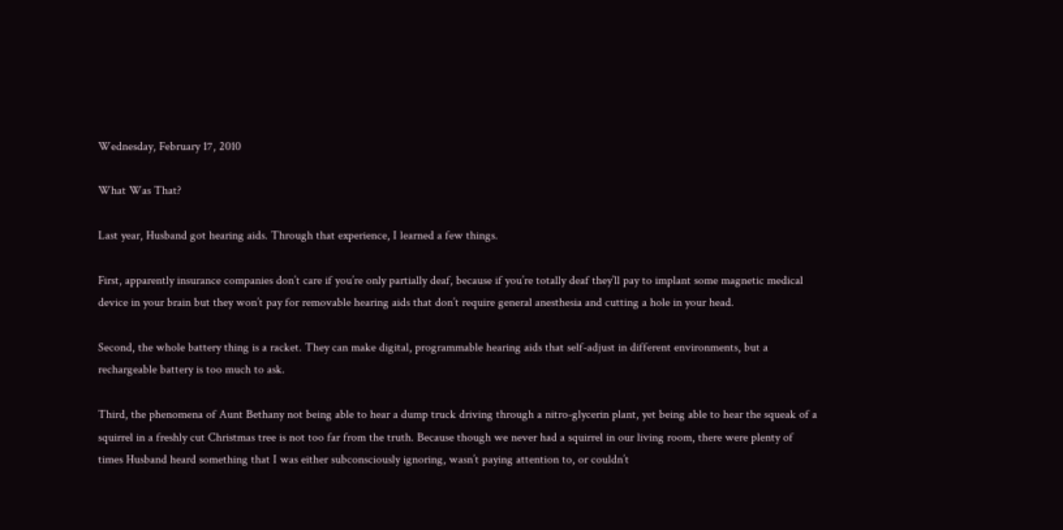Wednesday, February 17, 2010

What Was That?

Last year, Husband got hearing aids. Through that experience, I learned a few things.

First, apparently insurance companies don’t care if you’re only partially deaf, because if you’re totally deaf they’ll pay to implant some magnetic medical device in your brain but they won’t pay for removable hearing aids that don’t require general anesthesia and cutting a hole in your head.

Second, the whole battery thing is a racket. They can make digital, programmable hearing aids that self-adjust in different environments, but a rechargeable battery is too much to ask.

Third, the phenomena of Aunt Bethany not being able to hear a dump truck driving through a nitro-glycerin plant, yet being able to hear the squeak of a squirrel in a freshly cut Christmas tree is not too far from the truth. Because though we never had a squirrel in our living room, there were plenty of times Husband heard something that I was either subconsciously ignoring, wasn’t paying attention to, or couldn’t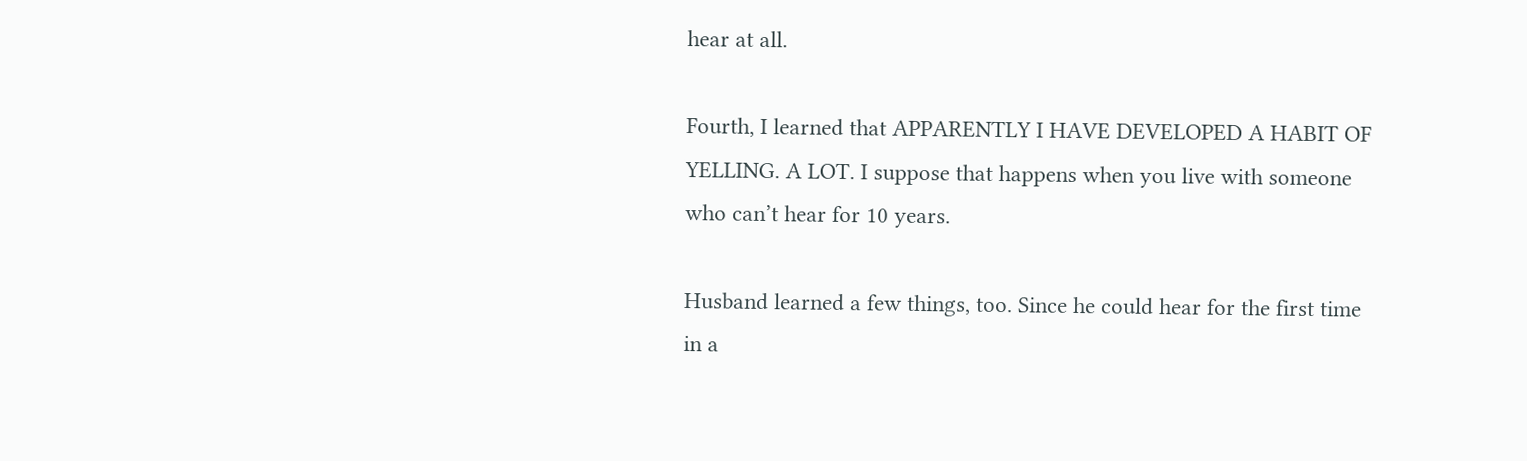hear at all.

Fourth, I learned that APPARENTLY I HAVE DEVELOPED A HABIT OF YELLING. A LOT. I suppose that happens when you live with someone who can’t hear for 10 years.

Husband learned a few things, too. Since he could hear for the first time in a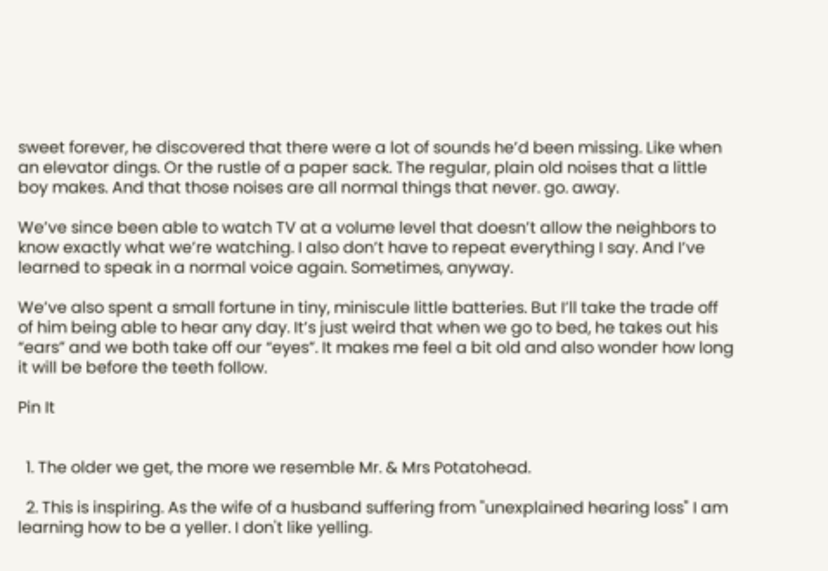sweet forever, he discovered that there were a lot of sounds he’d been missing. Like when an elevator dings. Or the rustle of a paper sack. The regular, plain old noises that a little boy makes. And that those noises are all normal things that never. go. away.

We’ve since been able to watch TV at a volume level that doesn’t allow the neighbors to know exactly what we’re watching. I also don’t have to repeat everything I say. And I’ve learned to speak in a normal voice again. Sometimes, anyway.

We’ve also spent a small fortune in tiny, miniscule little batteries. But I’ll take the trade off of him being able to hear any day. It’s just weird that when we go to bed, he takes out his “ears” and we both take off our “eyes”. It makes me feel a bit old and also wonder how long it will be before the teeth follow.

Pin It


  1. The older we get, the more we resemble Mr. & Mrs Potatohead.

  2. This is inspiring. As the wife of a husband suffering from "unexplained hearing loss" I am learning how to be a yeller. I don't like yelling.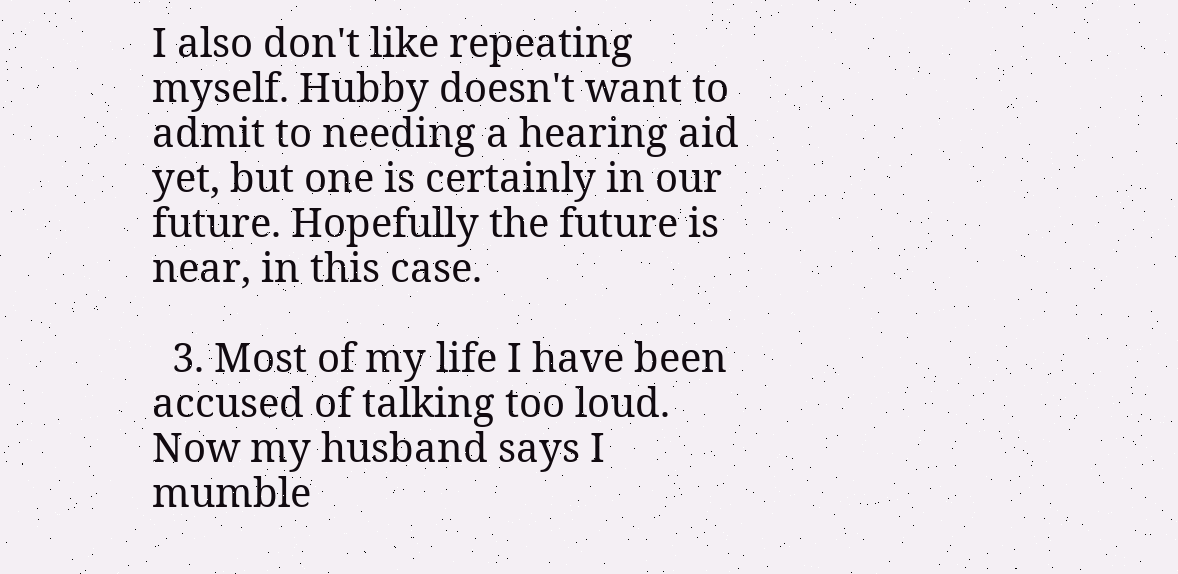I also don't like repeating myself. Hubby doesn't want to admit to needing a hearing aid yet, but one is certainly in our future. Hopefully the future is near, in this case.

  3. Most of my life I have been accused of talking too loud. Now my husband says I mumble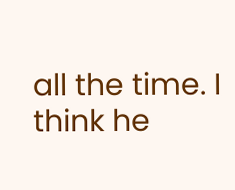all the time. I think he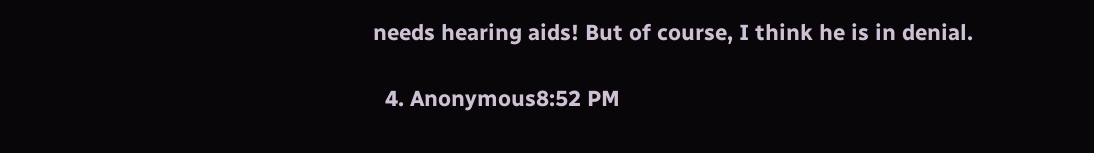needs hearing aids! But of course, I think he is in denial.

  4. Anonymous8:52 PM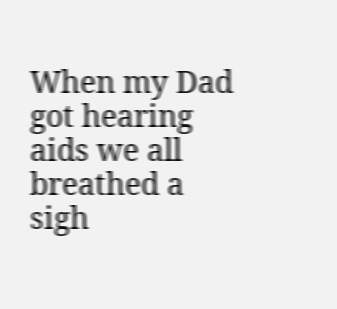When my Dad got hearing aids we all breathed a sigh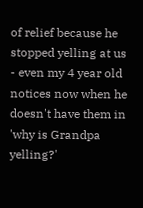of relief because he stopped yelling at us - even my 4 year old notices now when he doesn't have them in 'why is Grandpa yelling?'